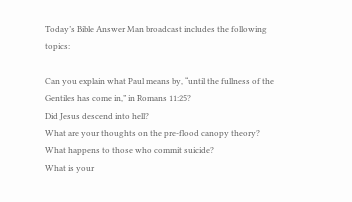Today’s Bible Answer Man broadcast includes the following topics:

Can you explain what Paul means by, “until the fullness of the Gentiles has come in,” in Romans 11:25?
Did Jesus descend into hell?
What are your thoughts on the pre-flood canopy theory?
What happens to those who commit suicide?
What is your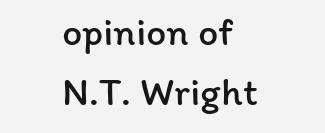opinion of N.T. Wright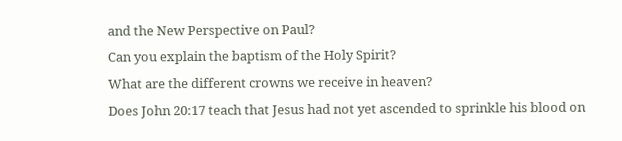and the New Perspective on Paul?
Can you explain the baptism of the Holy Spirit?
What are the different crowns we receive in heaven?
Does John 20:17 teach that Jesus had not yet ascended to sprinkle his blood on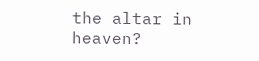the altar in heaven?